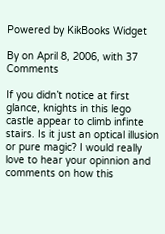Powered by KikBooks Widget

By on April 8, 2006, with 37 Comments

If you didn’t notice at first glance, knights in this lego castle appear to climb infinte stairs. Is it just an optical illusion or pure magic? I would really love to hear your opinnion and comments on how this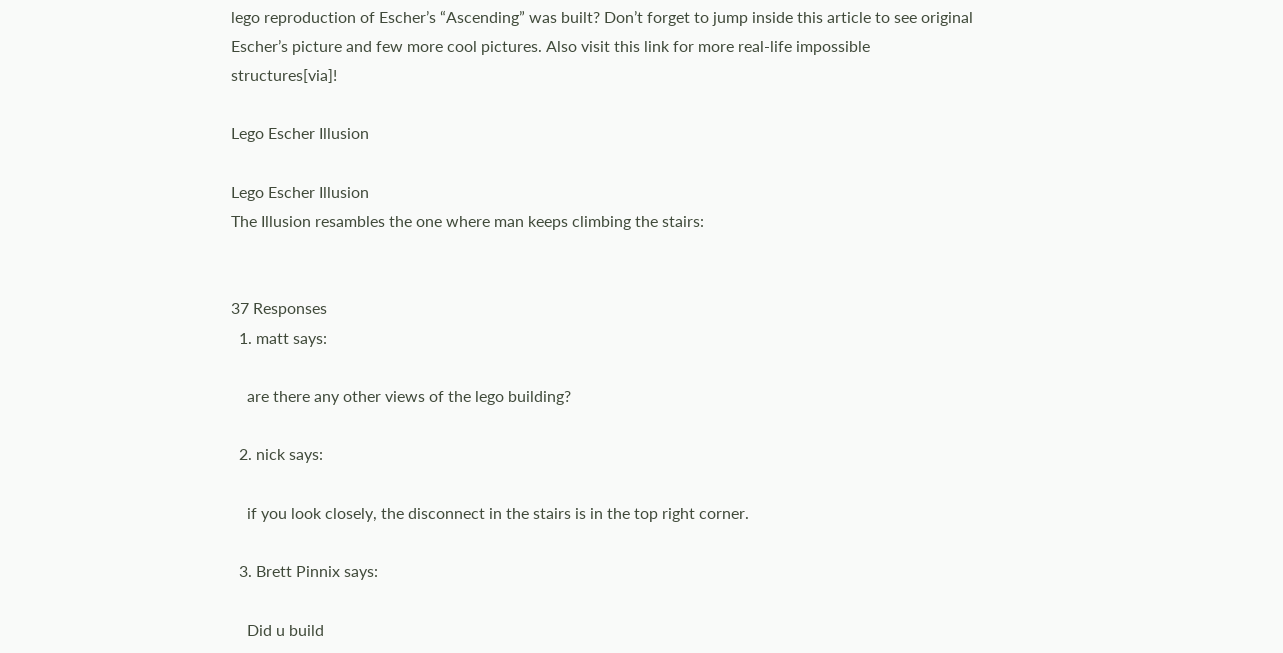lego reproduction of Escher’s “Ascending” was built? Don’t forget to jump inside this article to see original Escher’s picture and few more cool pictures. Also visit this link for more real-life impossible structures[via]!

Lego Escher Illusion

Lego Escher Illusion
The Illusion resambles the one where man keeps climbing the stairs:


37 Responses
  1. matt says:

    are there any other views of the lego building?

  2. nick says:

    if you look closely, the disconnect in the stairs is in the top right corner.

  3. Brett Pinnix says:

    Did u build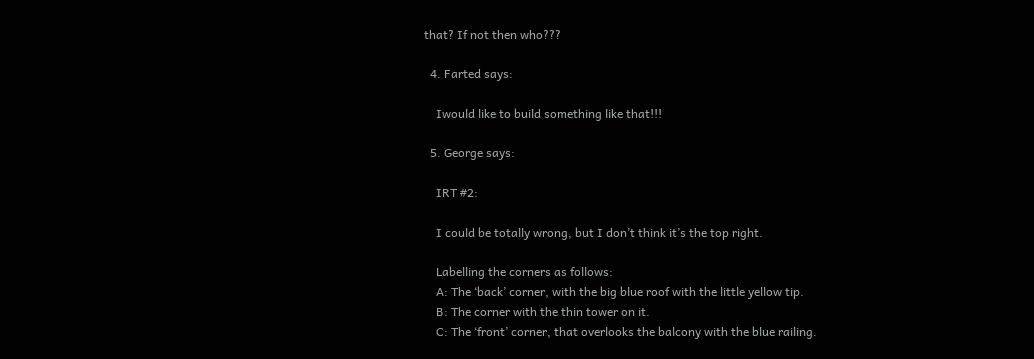that? If not then who???

  4. Farted says:

    Iwould like to build something like that!!!

  5. George says:

    IRT #2:

    I could be totally wrong, but I don’t think it’s the top right.

    Labelling the corners as follows:
    A: The ‘back’ corner, with the big blue roof with the little yellow tip.
    B: The corner with the thin tower on it.
    C: The ‘front’ corner, that overlooks the balcony with the blue railing.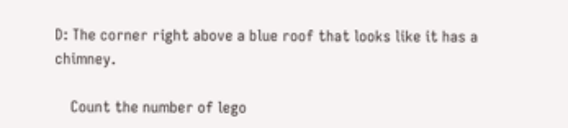D: The corner right above a blue roof that looks like it has a chimney.

    Count the number of lego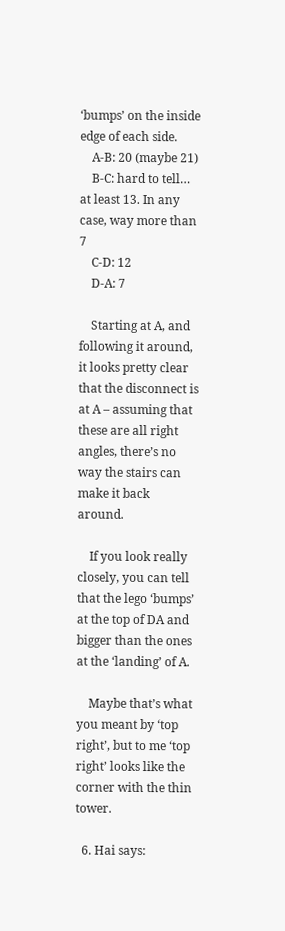‘bumps’ on the inside edge of each side.
    A-B: 20 (maybe 21)
    B-C: hard to tell… at least 13. In any case, way more than 7
    C-D: 12
    D-A: 7

    Starting at A, and following it around, it looks pretty clear that the disconnect is at A – assuming that these are all right angles, there’s no way the stairs can make it back around.

    If you look really closely, you can tell that the lego ‘bumps’ at the top of DA and bigger than the ones at the ‘landing’ of A.

    Maybe that’s what you meant by ‘top right’, but to me ‘top right’ looks like the corner with the thin tower.

  6. Hai says: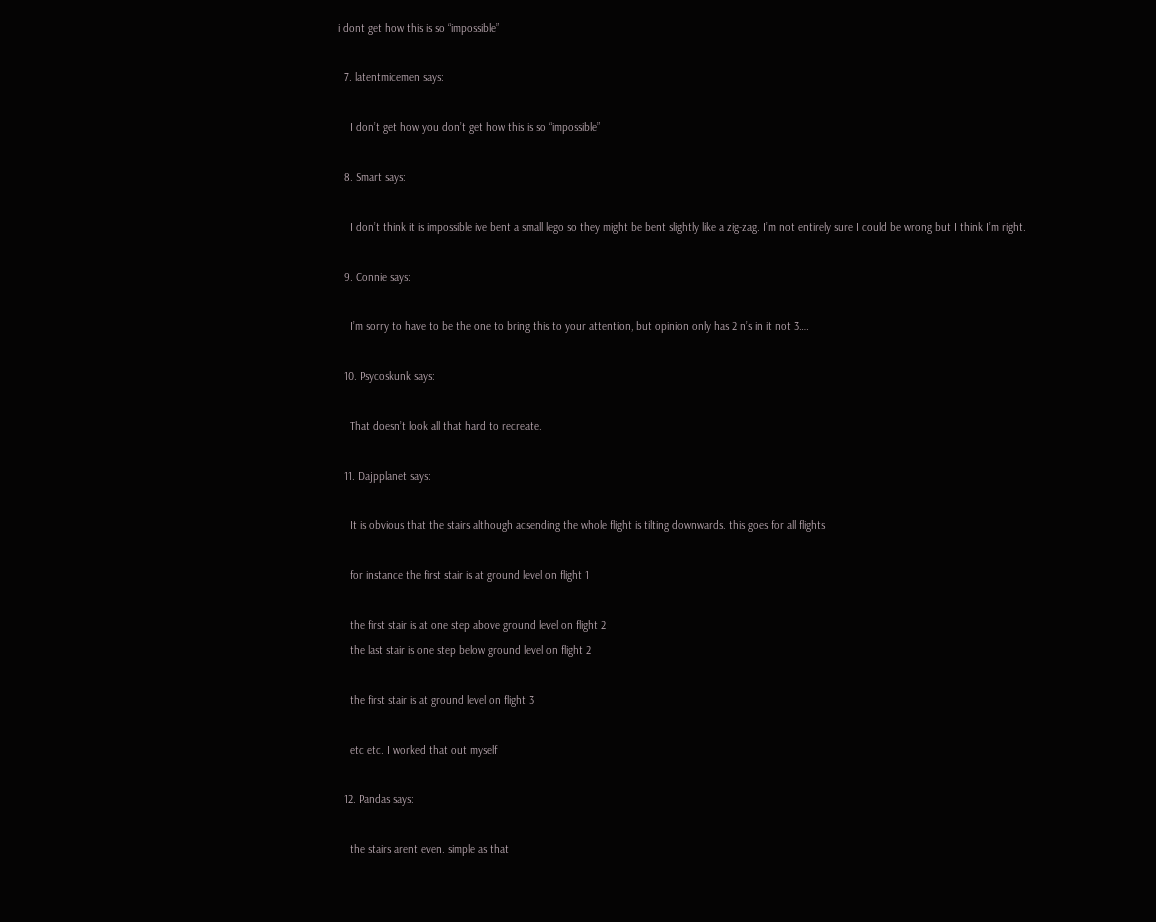i dont get how this is so “impossible”

  7. latentmicemen says:

    I don’t get how you don’t get how this is so “impossible”

  8. Smart says:

    I don’t think it is impossible ive bent a small lego so they might be bent slightly like a zig-zag. I’m not entirely sure I could be wrong but I think I’m right.

  9. Connie says:

    I’m sorry to have to be the one to bring this to your attention, but opinion only has 2 n’s in it not 3….

  10. Psycoskunk says:

    That doesn’t look all that hard to recreate.

  11. Dajpplanet says:

    It is obvious that the stairs although acsending the whole flight is tilting downwards. this goes for all flights

    for instance the first stair is at ground level on flight 1

    the first stair is at one step above ground level on flight 2
    the last stair is one step below ground level on flight 2

    the first stair is at ground level on flight 3

    etc etc. I worked that out myself

  12. Pandas says:

    the stairs arent even. simple as that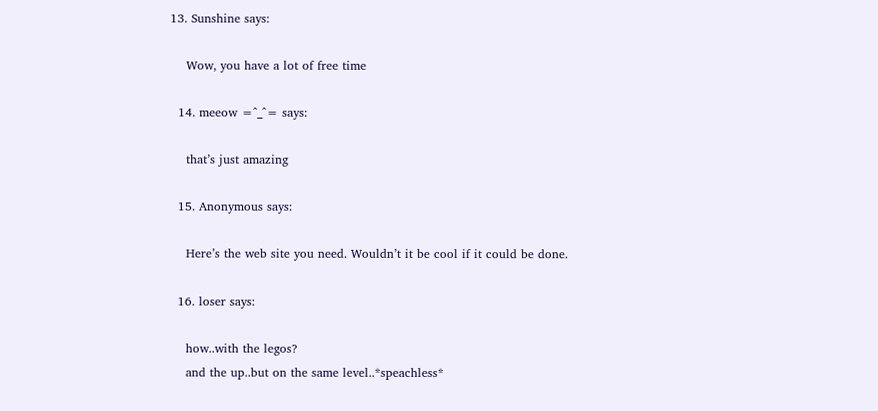13. Sunshine says:

    Wow, you have a lot of free time

  14. meeow =^_^= says:

    that’s just amazing

  15. Anonymous says:

    Here’s the web site you need. Wouldn’t it be cool if it could be done.

  16. loser says:

    how..with the legos?
    and the up..but on the same level..*speachless*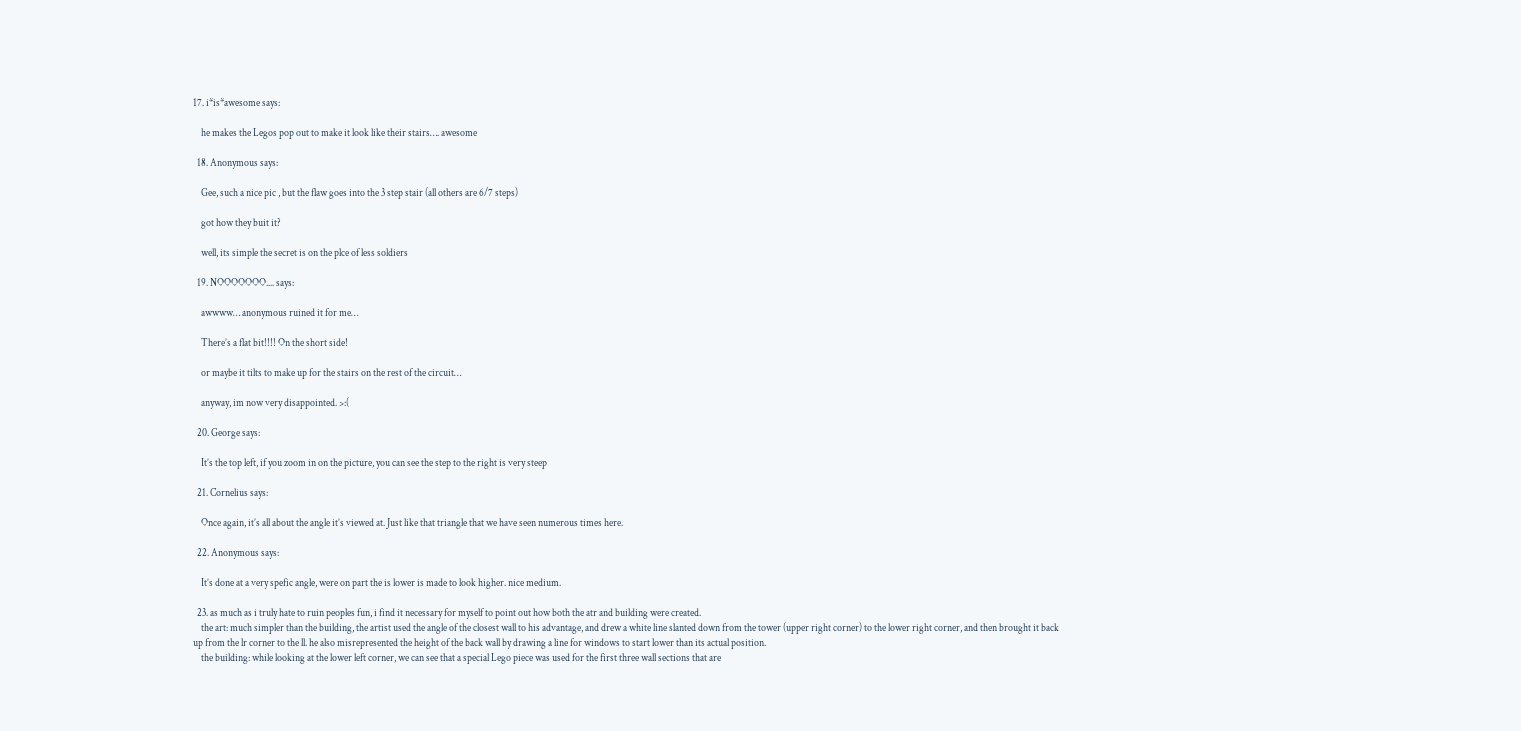17. i*is*awesome says:

    he makes the Legos pop out to make it look like their stairs…. awesome

  18. Anonymous says:

    Gee, such a nice pic , but the flaw goes into the 3 step stair (all others are 6/7 steps)

    got how they buit it?

    well, its simple the secret is on the plce of less soldiers

  19. NOOOOOOO.... says:

    awwww… anonymous ruined it for me…

    There’s a flat bit!!!! On the short side!

    or maybe it tilts to make up for the stairs on the rest of the circuit…

    anyway, im now very disappointed. >:(

  20. George says:

    It’s the top left, if you zoom in on the picture, you can see the step to the right is very steep

  21. Cornelius says:

    Once again, it’s all about the angle it’s viewed at. Just like that triangle that we have seen numerous times here.

  22. Anonymous says:

    It’s done at a very spefic angle, were on part the is lower is made to look higher. nice medium.

  23. as much as i truly hate to ruin peoples fun, i find it necessary for myself to point out how both the atr and building were created.
    the art: much simpler than the building, the artist used the angle of the closest wall to his advantage, and drew a white line slanted down from the tower (upper right corner) to the lower right corner, and then brought it back up from the lr corner to the ll. he also misrepresented the height of the back wall by drawing a line for windows to start lower than its actual position.
    the building: while looking at the lower left corner, we can see that a special Lego piece was used for the first three wall sections that are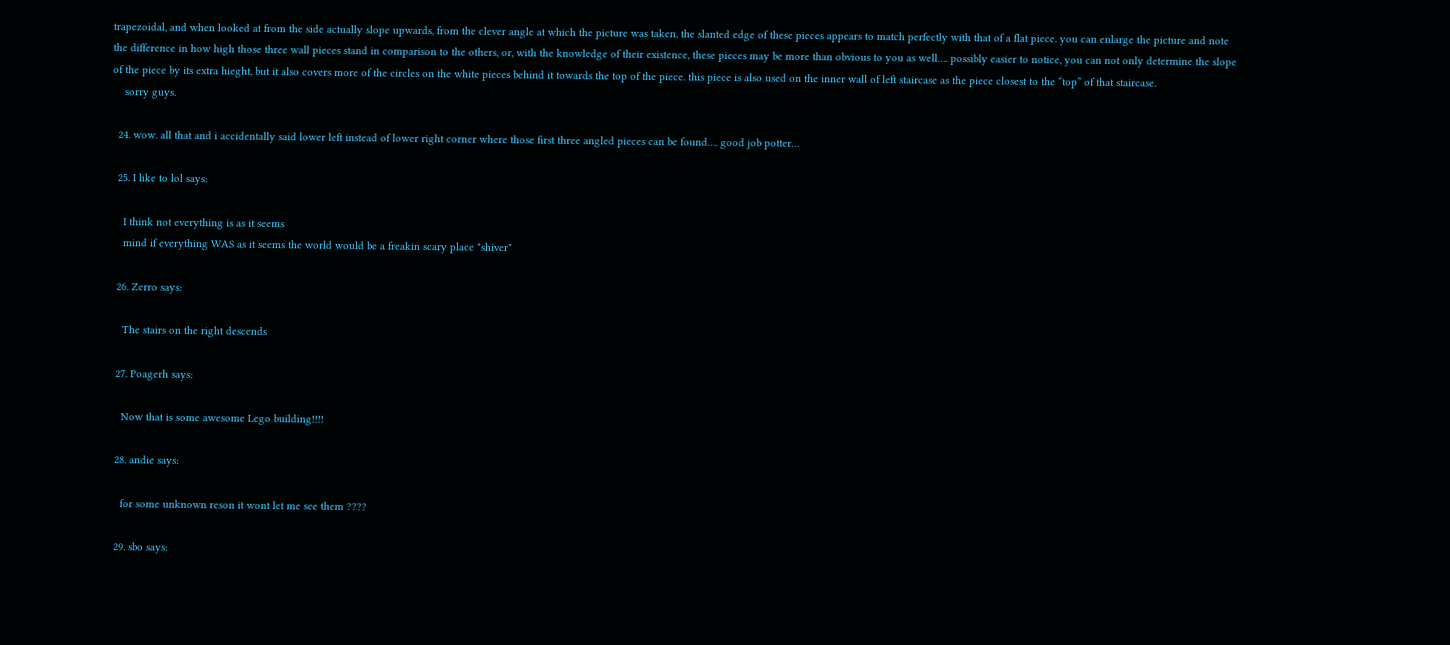trapezoidal, and when looked at from the side actually slope upwards, from the clever angle at which the picture was taken, the slanted edge of these pieces appears to match perfectly with that of a flat piece. you can enlarge the picture and note the difference in how high those three wall pieces stand in comparison to the others, or, with the knowledge of their existence, these pieces may be more than obvious to you as well…. possibly easier to notice, you can not only determine the slope of the piece by its extra hieght, but it also covers more of the circles on the white pieces behind it towards the top of the piece. this piece is also used on the inner wall of left staircase as the piece closest to the “top” of that staircase.
    sorry guys.

  24. wow. all that and i accidentally said lower left instead of lower right corner where those first three angled pieces can be found…. good job potter…

  25. I like to lol says:

    I think not everything is as it seems
    mind if everything WAS as it seems the world would be a freakin scary place *shiver*

  26. Zerro says:

    The stairs on the right descends

  27. Poagerh says:

    Now that is some awesome Lego building!!!!

  28. andie says:

    for some unknown reson it wont let me see them ????

  29. sbo says: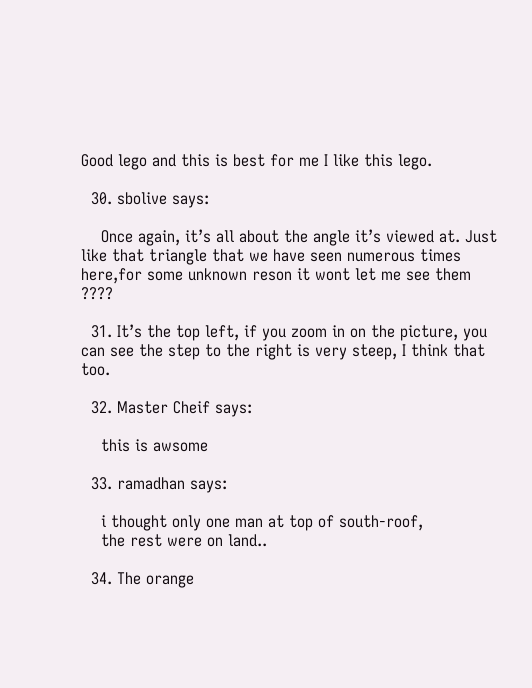Good lego and this is best for me I like this lego.

  30. sbolive says:

    Once again, it’s all about the angle it’s viewed at. Just like that triangle that we have seen numerous times here,for some unknown reson it wont let me see them ????

  31. It’s the top left, if you zoom in on the picture, you can see the step to the right is very steep, I think that too.

  32. Master Cheif says:

    this is awsome

  33. ramadhan says:

    i thought only one man at top of south-roof,
    the rest were on land..

  34. The orange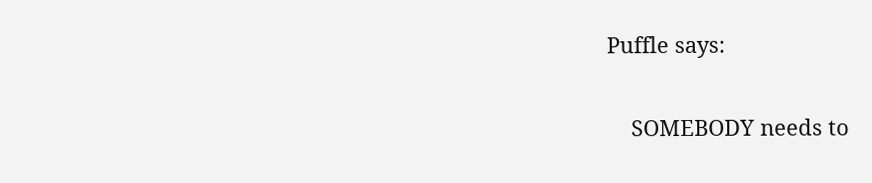Puffle says:

    SOMEBODY needs to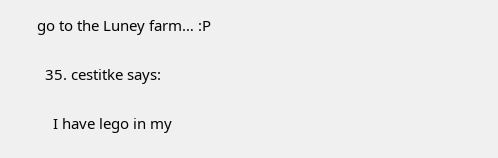go to the Luney farm… :P

  35. cestitke says:

    I have lego in my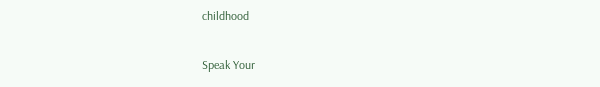childhood

Speak Your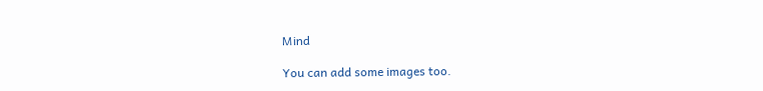Mind

You can add some images too.